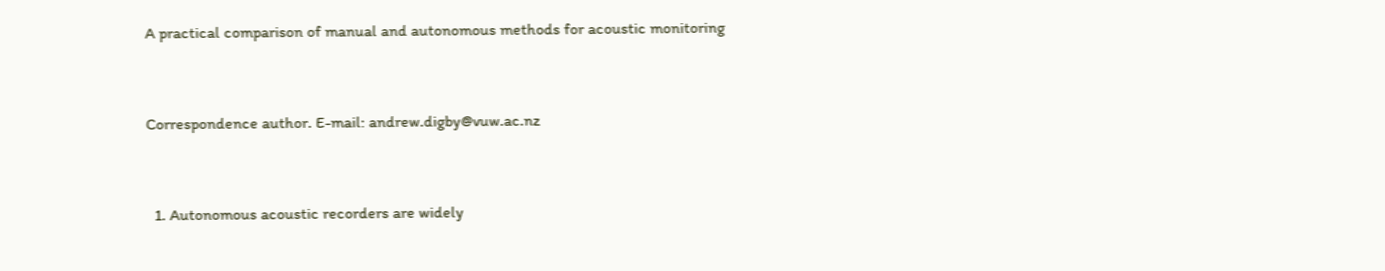A practical comparison of manual and autonomous methods for acoustic monitoring


Correspondence author. E-mail: andrew.digby@vuw.ac.nz


  1. Autonomous acoustic recorders are widely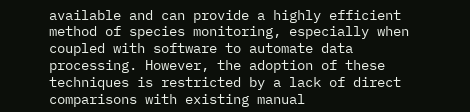available and can provide a highly efficient method of species monitoring, especially when coupled with software to automate data processing. However, the adoption of these techniques is restricted by a lack of direct comparisons with existing manual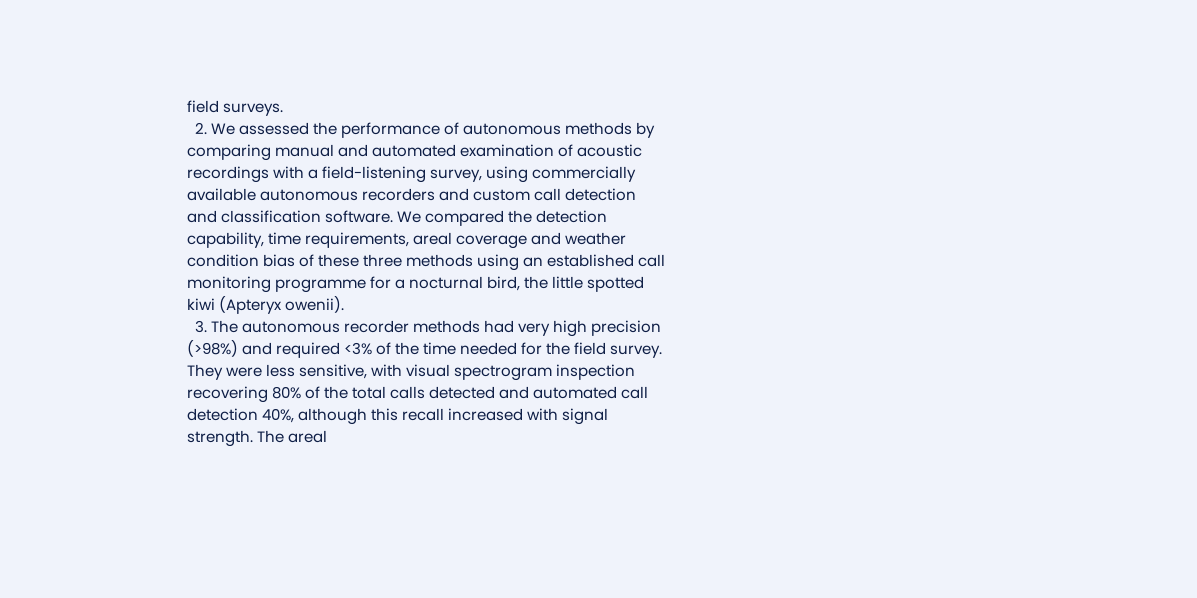field surveys.
  2. We assessed the performance of autonomous methods by comparing manual and automated examination of acoustic recordings with a field-listening survey, using commercially available autonomous recorders and custom call detection and classification software. We compared the detection capability, time requirements, areal coverage and weather condition bias of these three methods using an established call monitoring programme for a nocturnal bird, the little spotted kiwi (Apteryx owenii).
  3. The autonomous recorder methods had very high precision (>98%) and required <3% of the time needed for the field survey. They were less sensitive, with visual spectrogram inspection recovering 80% of the total calls detected and automated call detection 40%, although this recall increased with signal strength. The areal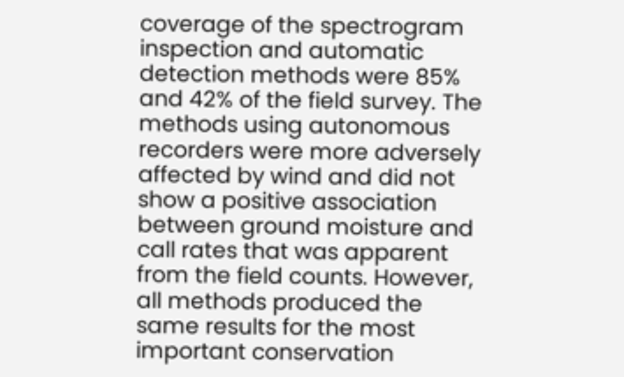coverage of the spectrogram inspection and automatic detection methods were 85% and 42% of the field survey. The methods using autonomous recorders were more adversely affected by wind and did not show a positive association between ground moisture and call rates that was apparent from the field counts. However, all methods produced the same results for the most important conservation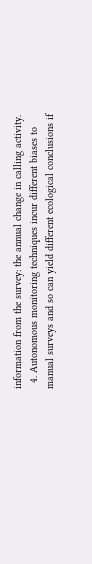information from the survey: the annual change in calling activity.
  4. Autonomous monitoring techniques incur different biases to manual surveys and so can yield different ecological conclusions if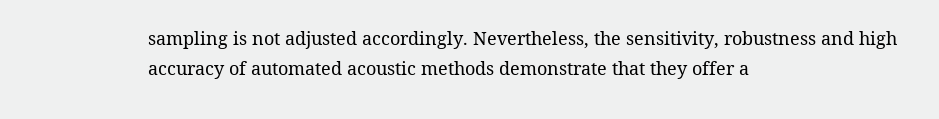sampling is not adjusted accordingly. Nevertheless, the sensitivity, robustness and high accuracy of automated acoustic methods demonstrate that they offer a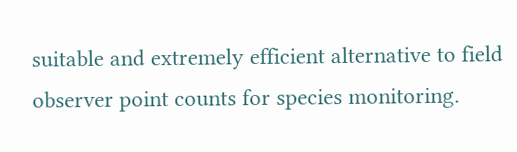suitable and extremely efficient alternative to field observer point counts for species monitoring.